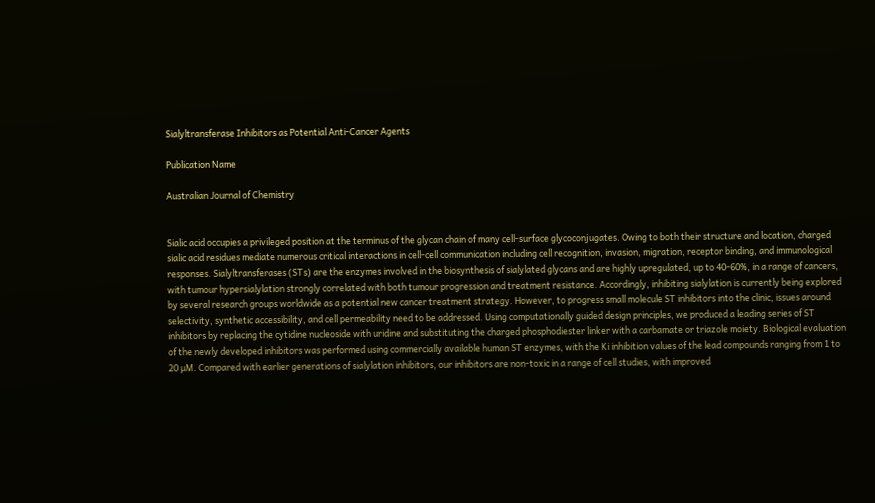Sialyltransferase Inhibitors as Potential Anti-Cancer Agents

Publication Name

Australian Journal of Chemistry


Sialic acid occupies a privileged position at the terminus of the glycan chain of many cell-surface glycoconjugates. Owing to both their structure and location, charged sialic acid residues mediate numerous critical interactions in cell-cell communication including cell recognition, invasion, migration, receptor binding, and immunological responses. Sialyltransferases (STs) are the enzymes involved in the biosynthesis of sialylated glycans and are highly upregulated, up to 40-60%, in a range of cancers, with tumour hypersialylation strongly correlated with both tumour progression and treatment resistance. Accordingly, inhibiting sialylation is currently being explored by several research groups worldwide as a potential new cancer treatment strategy. However, to progress small molecule ST inhibitors into the clinic, issues around selectivity, synthetic accessibility, and cell permeability need to be addressed. Using computationally guided design principles, we produced a leading series of ST inhibitors by replacing the cytidine nucleoside with uridine and substituting the charged phosphodiester linker with a carbamate or triazole moiety. Biological evaluation of the newly developed inhibitors was performed using commercially available human ST enzymes, with the Ki inhibition values of the lead compounds ranging from 1 to 20 µM. Compared with earlier generations of sialylation inhibitors, our inhibitors are non-toxic in a range of cell studies, with improved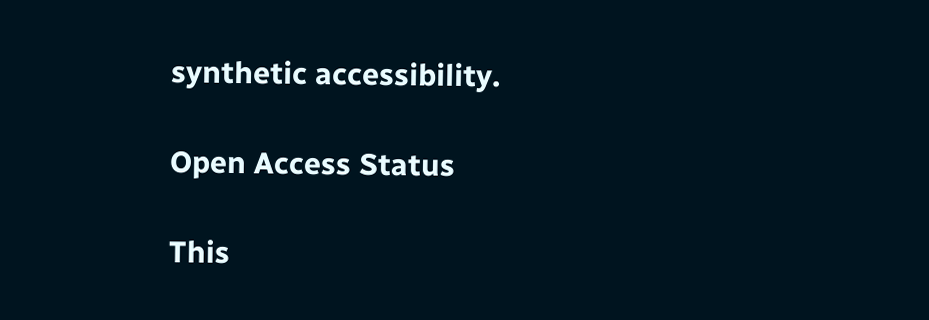synthetic accessibility.

Open Access Status

This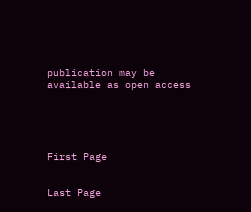publication may be available as open access





First Page


Last Page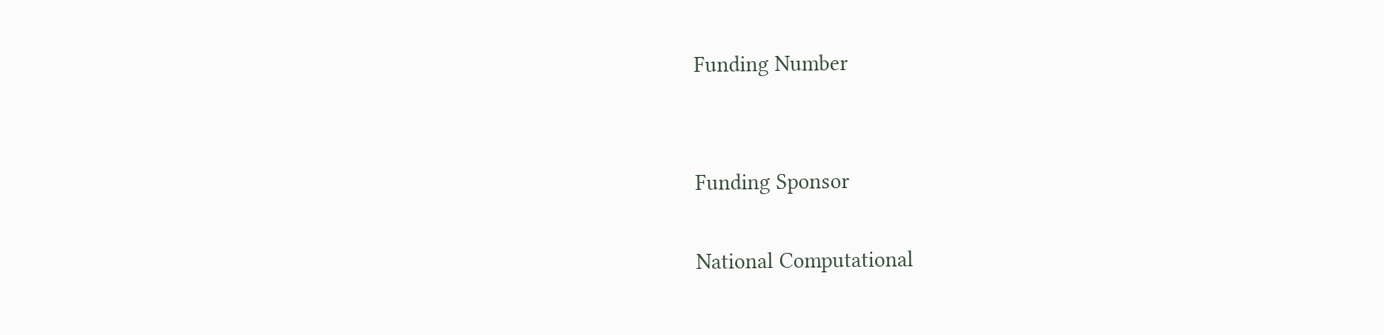Funding Number


Funding Sponsor

National Computational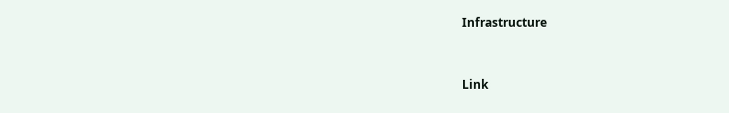Infrastructure



Link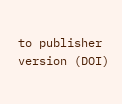to publisher version (DOI)